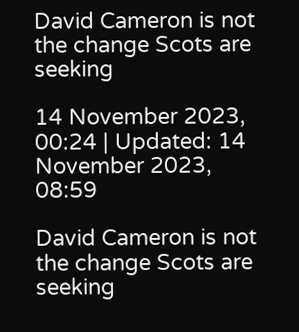David Cameron is not the change Scots are seeking

14 November 2023, 00:24 | Updated: 14 November 2023, 08:59

David Cameron is not the change Scots are seeking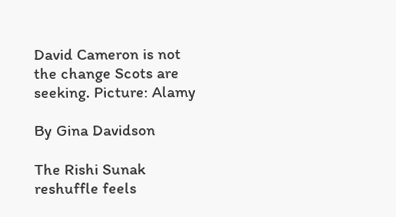David Cameron is not the change Scots are seeking. Picture: Alamy

By Gina Davidson

The Rishi Sunak reshuffle feels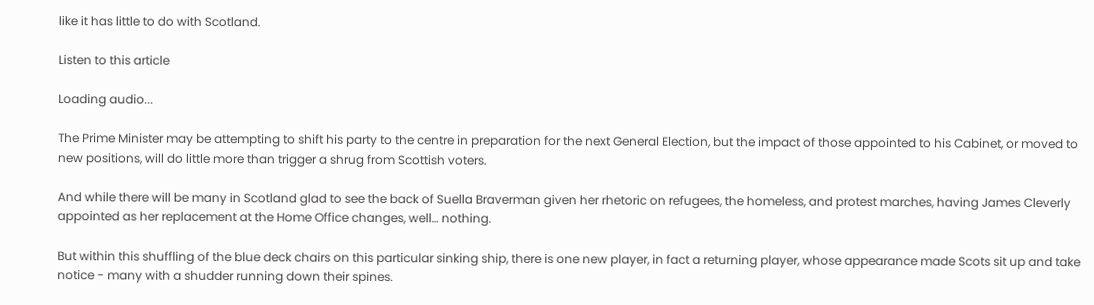like it has little to do with Scotland.

Listen to this article

Loading audio...

The Prime Minister may be attempting to shift his party to the centre in preparation for the next General Election, but the impact of those appointed to his Cabinet, or moved to new positions, will do little more than trigger a shrug from Scottish voters.

And while there will be many in Scotland glad to see the back of Suella Braverman given her rhetoric on refugees, the homeless, and protest marches, having James Cleverly appointed as her replacement at the Home Office changes, well… nothing.

But within this shuffling of the blue deck chairs on this particular sinking ship, there is one new player, in fact a returning player, whose appearance made Scots sit up and take notice - many with a shudder running down their spines.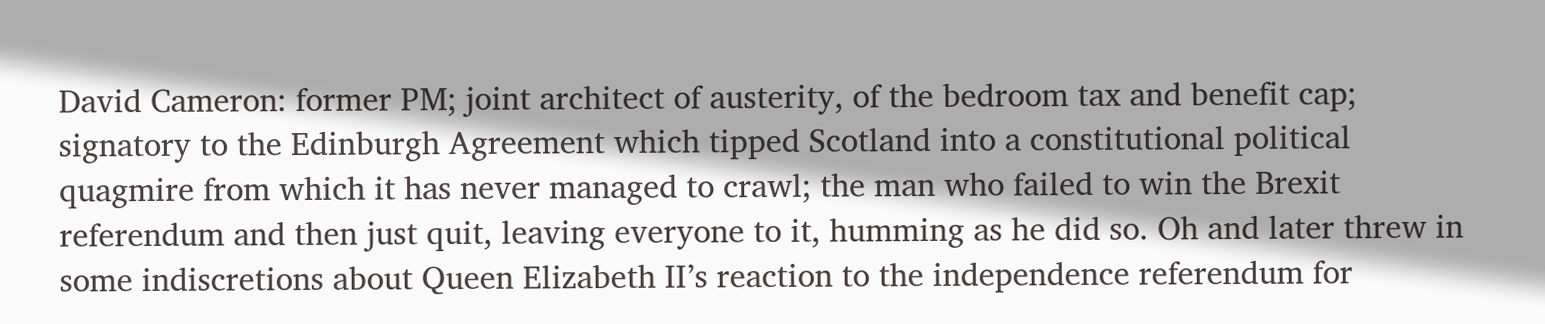David Cameron: former PM; joint architect of austerity, of the bedroom tax and benefit cap; signatory to the Edinburgh Agreement which tipped Scotland into a constitutional political quagmire from which it has never managed to crawl; the man who failed to win the Brexit referendum and then just quit, leaving everyone to it, humming as he did so. Oh and later threw in some indiscretions about Queen Elizabeth II’s reaction to the independence referendum for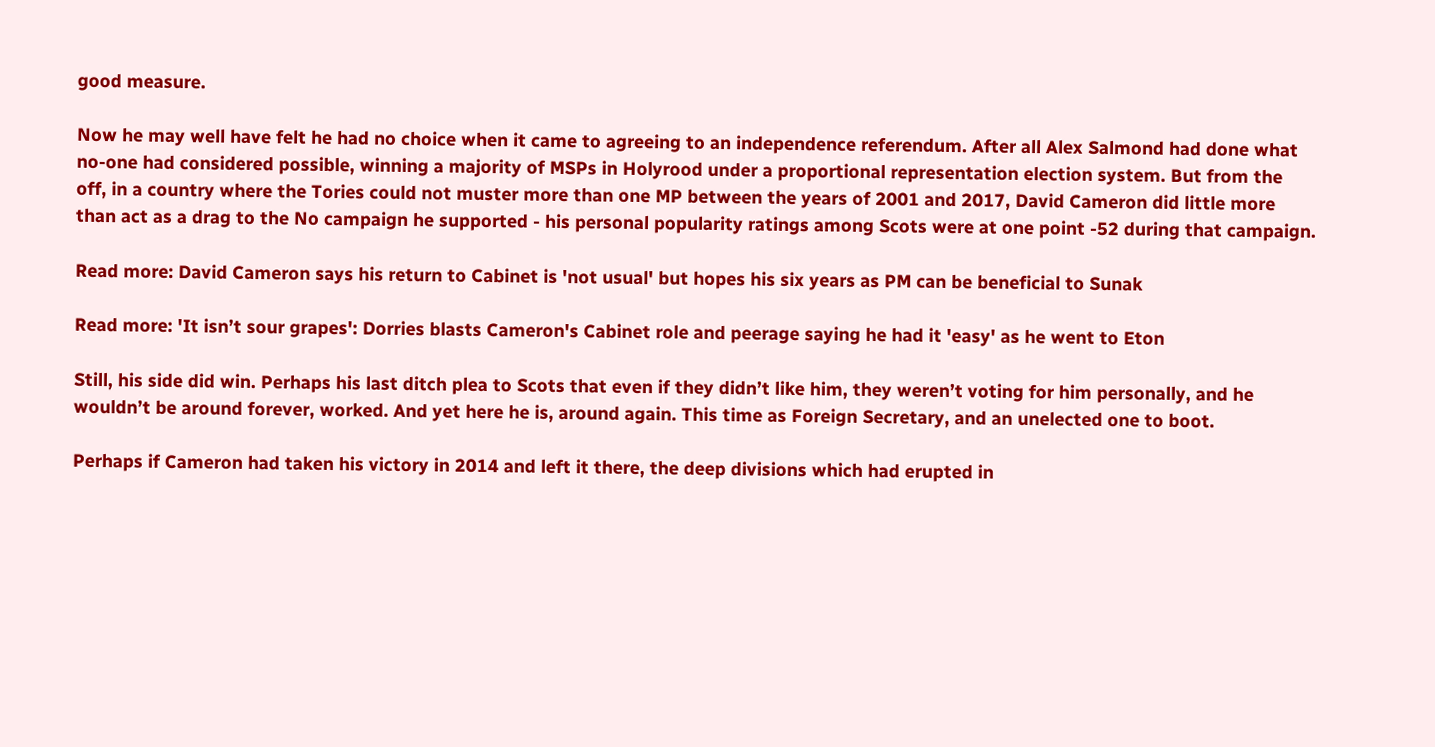good measure.

Now he may well have felt he had no choice when it came to agreeing to an independence referendum. After all Alex Salmond had done what no-one had considered possible, winning a majority of MSPs in Holyrood under a proportional representation election system. But from the off, in a country where the Tories could not muster more than one MP between the years of 2001 and 2017, David Cameron did little more than act as a drag to the No campaign he supported - his personal popularity ratings among Scots were at one point -52 during that campaign.

Read more: David Cameron says his return to Cabinet is 'not usual' but hopes his six years as PM can be beneficial to Sunak

Read more: 'It isn’t sour grapes': Dorries blasts Cameron's Cabinet role and peerage saying he had it 'easy' as he went to Eton

Still, his side did win. Perhaps his last ditch plea to Scots that even if they didn’t like him, they weren’t voting for him personally, and he wouldn’t be around forever, worked. And yet here he is, around again. This time as Foreign Secretary, and an unelected one to boot.

Perhaps if Cameron had taken his victory in 2014 and left it there, the deep divisions which had erupted in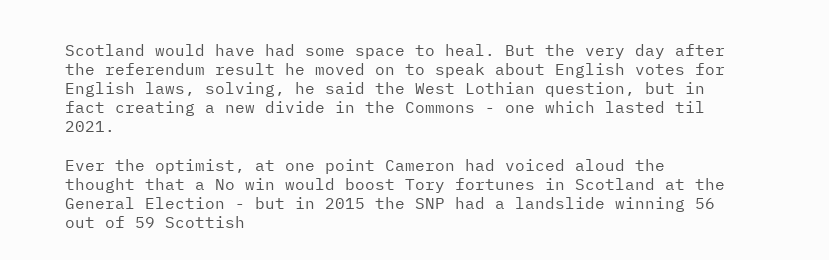Scotland would have had some space to heal. But the very day after the referendum result he moved on to speak about English votes for English laws, solving, he said the West Lothian question, but in fact creating a new divide in the Commons - one which lasted til 2021.

Ever the optimist, at one point Cameron had voiced aloud the thought that a No win would boost Tory fortunes in Scotland at the General Election - but in 2015 the SNP had a landslide winning 56 out of 59 Scottish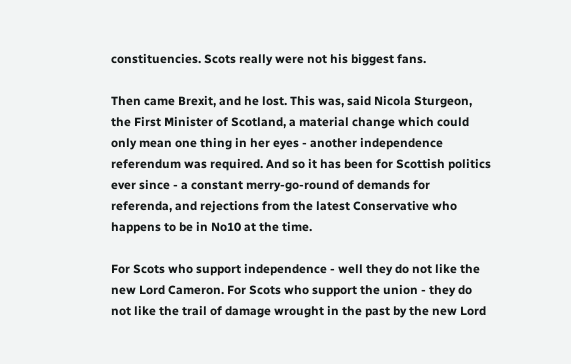constituencies. Scots really were not his biggest fans.

Then came Brexit, and he lost. This was, said Nicola Sturgeon, the First Minister of Scotland, a material change which could only mean one thing in her eyes - another independence referendum was required. And so it has been for Scottish politics ever since - a constant merry-go-round of demands for referenda, and rejections from the latest Conservative who happens to be in No10 at the time.

For Scots who support independence - well they do not like the new Lord Cameron. For Scots who support the union - they do not like the trail of damage wrought in the past by the new Lord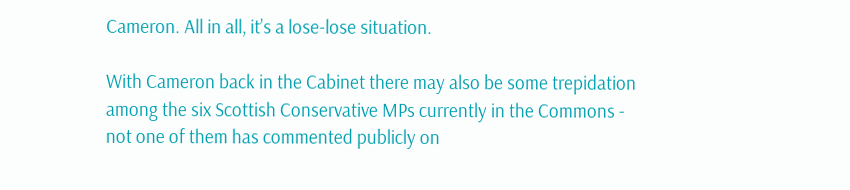Cameron. All in all, it’s a lose-lose situation.

With Cameron back in the Cabinet there may also be some trepidation among the six Scottish Conservative MPs currently in the Commons - not one of them has commented publicly on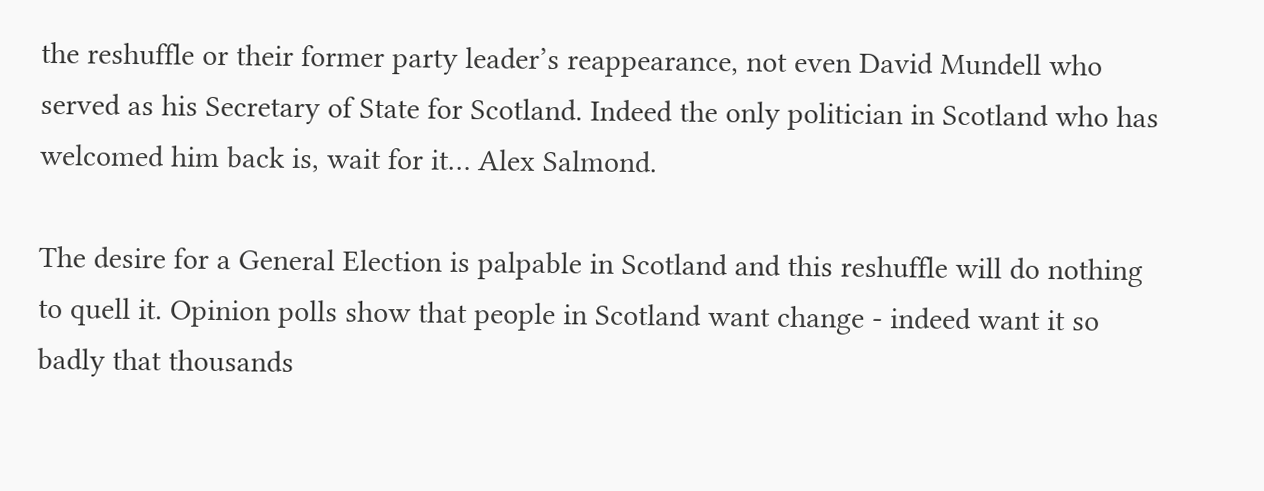the reshuffle or their former party leader’s reappearance, not even David Mundell who served as his Secretary of State for Scotland. Indeed the only politician in Scotland who has welcomed him back is, wait for it… Alex Salmond.

The desire for a General Election is palpable in Scotland and this reshuffle will do nothing to quell it. Opinion polls show that people in Scotland want change - indeed want it so badly that thousands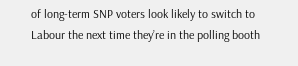of long-term SNP voters look likely to switch to Labour the next time they’re in the polling booth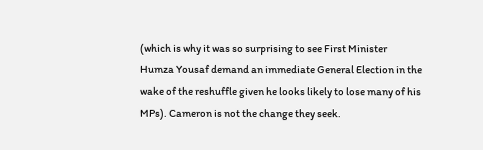(which is why it was so surprising to see First Minister Humza Yousaf demand an immediate General Election in the wake of the reshuffle given he looks likely to lose many of his MPs). Cameron is not the change they seek.